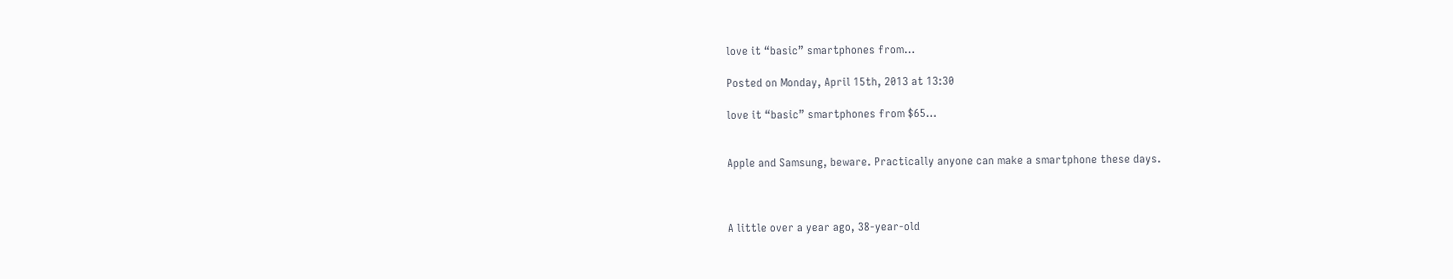love it “basic” smartphones from…

Posted on Monday, April 15th, 2013 at 13:30

love it “basic” smartphones from $65…


Apple and Samsung, beware. Practically anyone can make a smartphone these days.



A little over a year ago, 38-year-old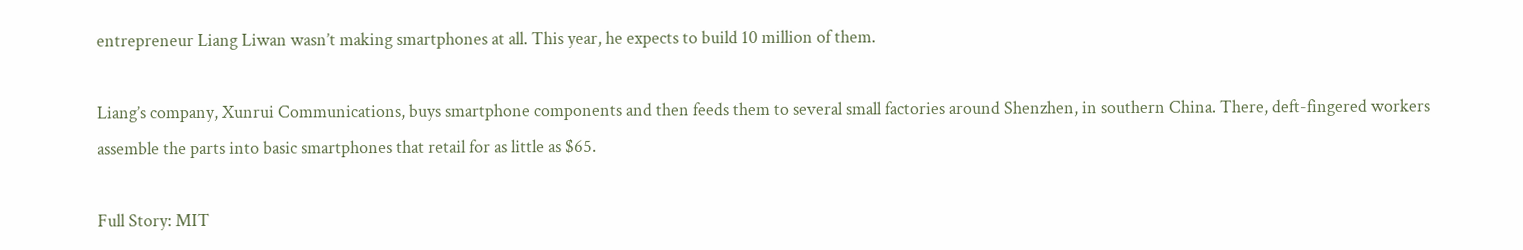entrepreneur Liang Liwan wasn’t making smartphones at all. This year, he expects to build 10 million of them.

Liang’s company, Xunrui Communications, buys smartphone components and then feeds them to several small factories around Shenzhen, in southern China. There, deft-fingered workers assemble the parts into basic smartphones that retail for as little as $65.

Full Story: MIT